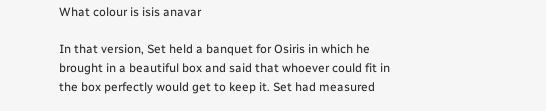What colour is isis anavar

In that version, Set held a banquet for Osiris in which he brought in a beautiful box and said that whoever could fit in the box perfectly would get to keep it. Set had measured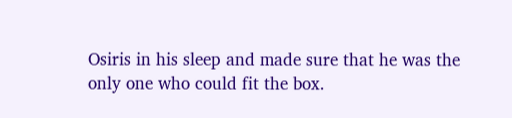Osiris in his sleep and made sure that he was the only one who could fit the box.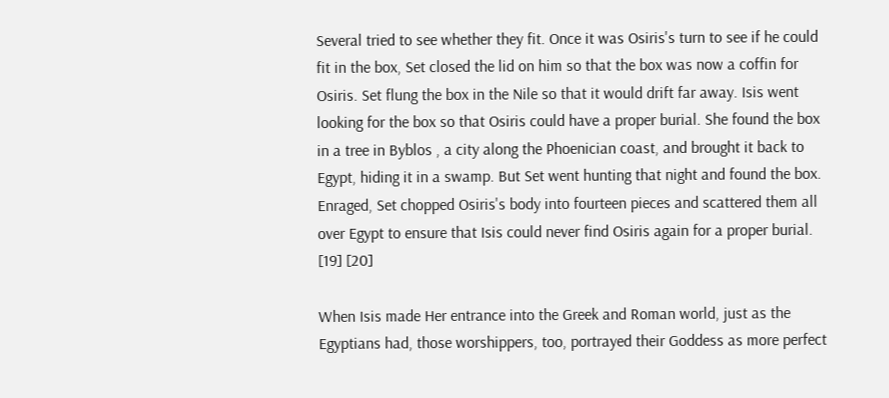Several tried to see whether they fit. Once it was Osiris's turn to see if he could fit in the box, Set closed the lid on him so that the box was now a coffin for Osiris. Set flung the box in the Nile so that it would drift far away. Isis went looking for the box so that Osiris could have a proper burial. She found the box in a tree in Byblos , a city along the Phoenician coast, and brought it back to Egypt, hiding it in a swamp. But Set went hunting that night and found the box. Enraged, Set chopped Osiris's body into fourteen pieces and scattered them all over Egypt to ensure that Isis could never find Osiris again for a proper burial. [19] [20]

When Isis made Her entrance into the Greek and Roman world, just as the Egyptians had, those worshippers, too, portrayed their Goddess as more perfect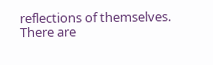reflections of themselves. There are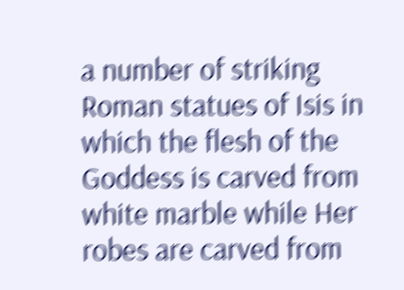a number of striking Roman statues of Isis in which the flesh of the Goddess is carved from white marble while Her robes are carved from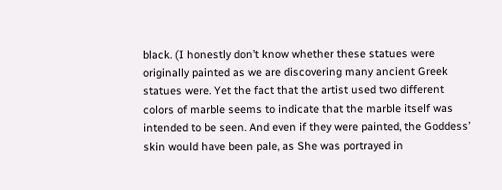black. (I honestly don’t know whether these statues were originally painted as we are discovering many ancient Greek statues were. Yet the fact that the artist used two different colors of marble seems to indicate that the marble itself was intended to be seen. And even if they were painted, the Goddess’ skin would have been pale, as She was portrayed in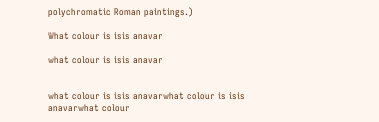polychromatic Roman paintings.)

What colour is isis anavar

what colour is isis anavar


what colour is isis anavarwhat colour is isis anavarwhat colour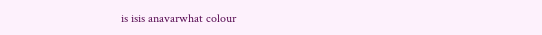is isis anavarwhat colour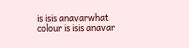is isis anavarwhat colour is isis anavar